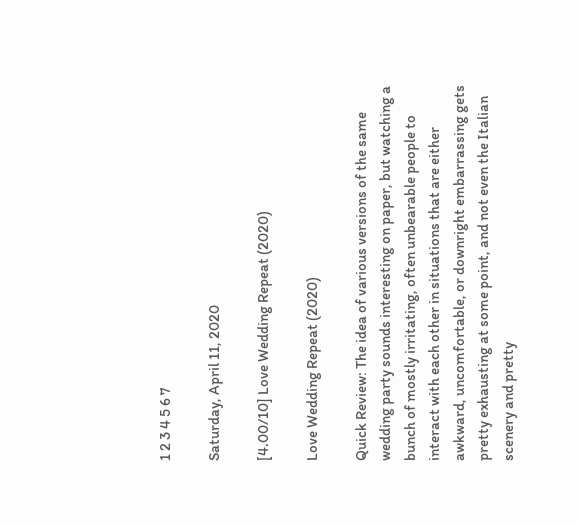1 2 3 4 5 6 7

Saturday, April 11, 2020

[4.00/10] Love Wedding Repeat (2020)

Love Wedding Repeat (2020)

Quick Review: The idea of various versions of the same wedding party sounds interesting on paper, but watching a bunch of mostly irritating, often unbearable people to interact with each other in situations that are either awkward, uncomfortable, or downright embarrassing gets pretty exhausting at some point, and not even the Italian scenery and pretty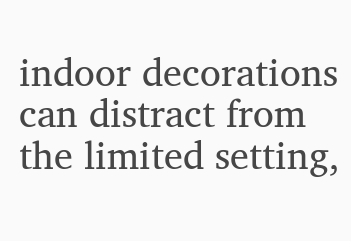indoor decorations can distract from the limited setting,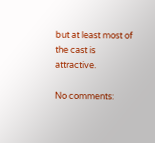but at least most of the cast is attractive.

No comments: